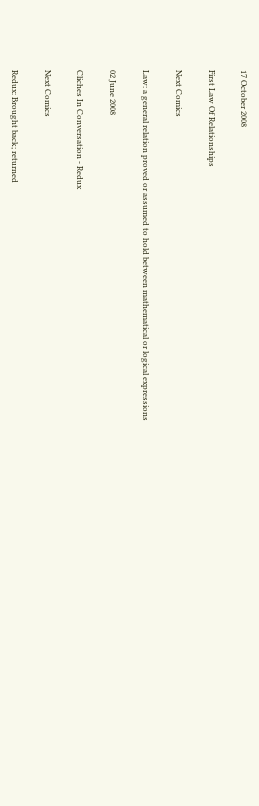17 October 2008

First Law Of Relationships

Next Comics

Law: a general relation proved or assumed to hold between mathematical or logical expressions

02 June 2008

Cliches In Conversation - Redux

Next Comics

Redux: Brought back; returned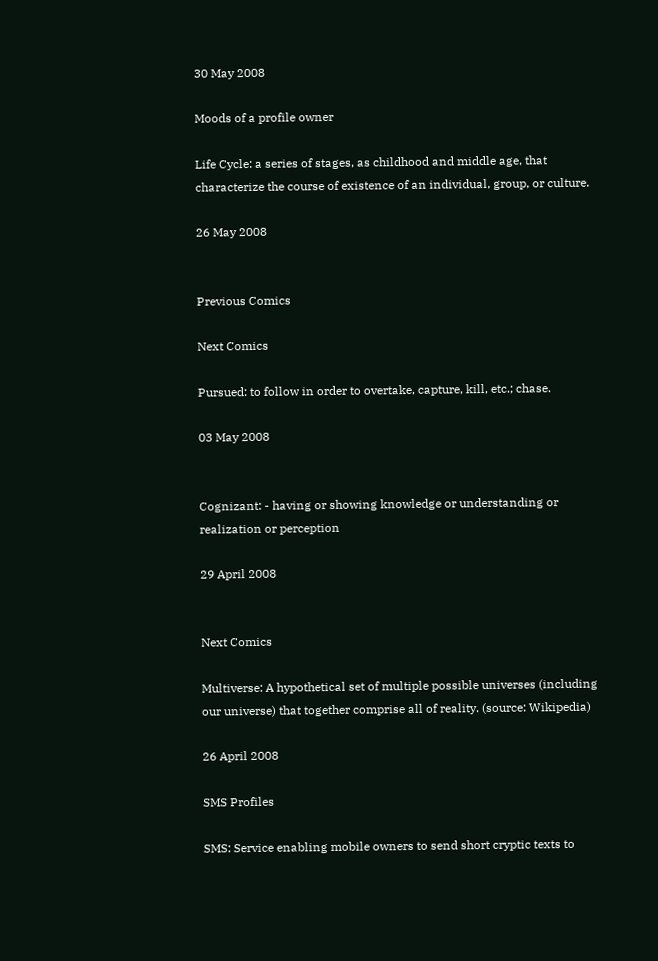30 May 2008

Moods of a profile owner

Life Cycle: a series of stages, as childhood and middle age, that characterize the course of existence of an individual, group, or culture.

26 May 2008


Previous Comics

Next Comics

Pursued: to follow in order to overtake, capture, kill, etc.; chase.

03 May 2008


Cognizant: - having or showing knowledge or understanding or realization or perception

29 April 2008


Next Comics

Multiverse: A hypothetical set of multiple possible universes (including our universe) that together comprise all of reality. (source: Wikipedia)

26 April 2008

SMS Profiles

SMS: Service enabling mobile owners to send short cryptic texts to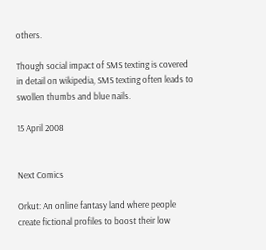others.

Though social impact of SMS texting is covered in detail on wikipedia, SMS texting often leads to swollen thumbs and blue nails.

15 April 2008


Next Comics

Orkut: An online fantasy land where people create fictional profiles to boost their low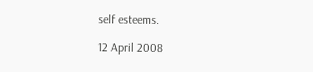self esteems.

12 April 2008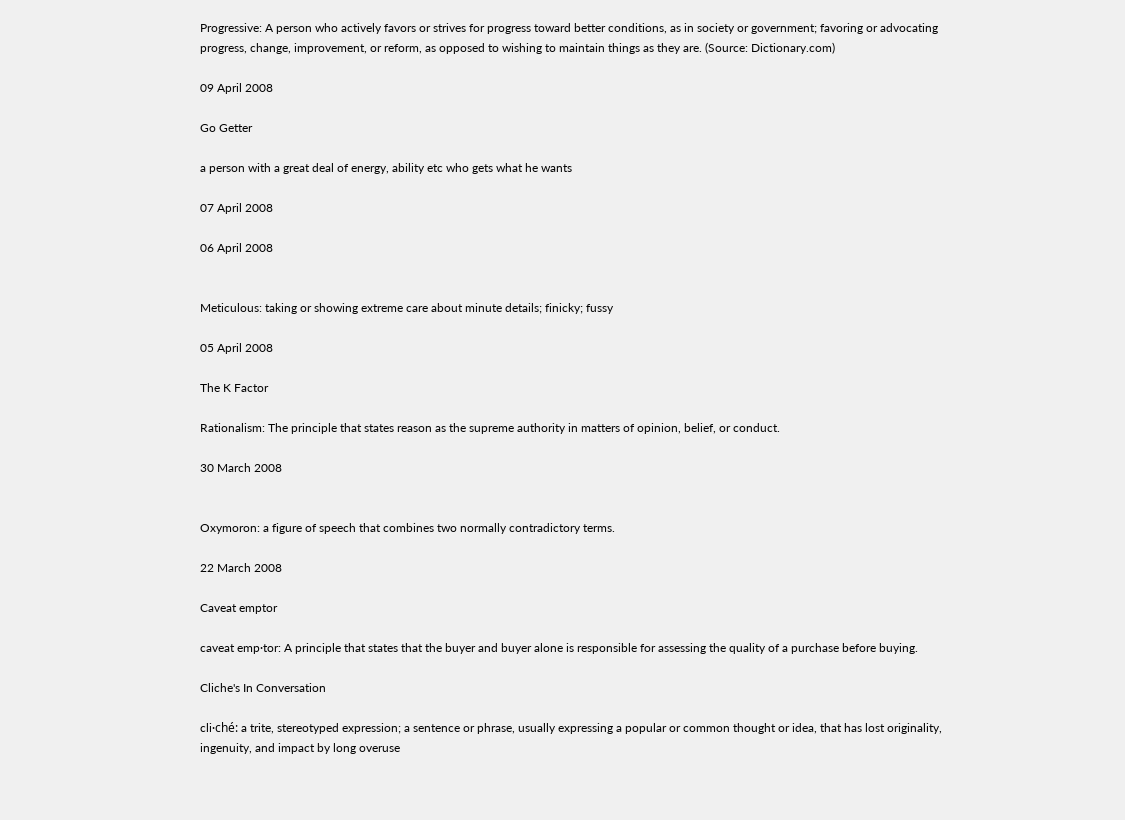Progressive: A person who actively favors or strives for progress toward better conditions, as in society or government; favoring or advocating progress, change, improvement, or reform, as opposed to wishing to maintain things as they are. (Source: Dictionary.com)

09 April 2008

Go Getter

a person with a great deal of energy, ability etc who gets what he wants

07 April 2008

06 April 2008


Meticulous: taking or showing extreme care about minute details; finicky; fussy

05 April 2008

The K Factor

Rationalism: The principle that states reason as the supreme authority in matters of opinion, belief, or conduct.

30 March 2008


Oxymoron: a figure of speech that combines two normally contradictory terms.

22 March 2008

Caveat emptor

caveat emp·tor: A principle that states that the buyer and buyer alone is responsible for assessing the quality of a purchase before buying.

Cliche's In Conversation

cli·ché: a trite, stereotyped expression; a sentence or phrase, usually expressing a popular or common thought or idea, that has lost originality, ingenuity, and impact by long overuse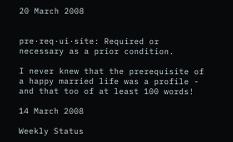20 March 2008


pre·req·ui·site: Required or necessary as a prior condition.

I never knew that the prerequisite of a happy married life was a profile - and that too of at least 100 words!

14 March 2008

Weekly Status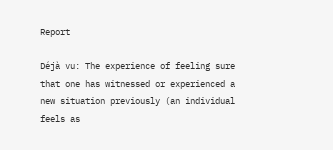Report

Déjà vu: The experience of feeling sure that one has witnessed or experienced a new situation previously (an individual feels as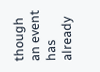though an event has already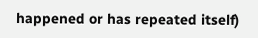happened or has repeated itself)